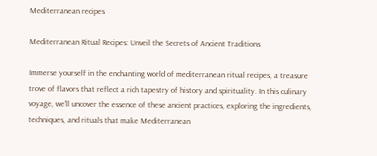Mediterranean recipes

Mediterranean Ritual Recipes: Unveil the Secrets of Ancient Traditions

Immerse yourself in the enchanting world of mediterranean ritual recipes, a treasure trove of flavors that reflect a rich tapestry of history and spirituality. In this culinary voyage, we’ll uncover the essence of these ancient practices, exploring the ingredients, techniques, and rituals that make Mediterranean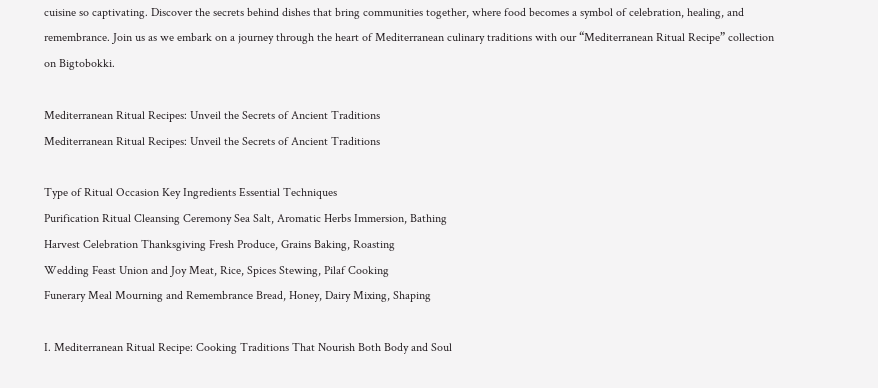cuisine so captivating. Discover the secrets behind dishes that bring communities together, where food becomes a symbol of celebration, healing, and remembrance. Join us as we embark on a journey through the heart of Mediterranean culinary traditions with our “Mediterranean Ritual Recipe” collection on Bigtobokki.

Mediterranean Ritual Recipes: Unveil the Secrets of Ancient Traditions
Mediterranean Ritual Recipes: Unveil the Secrets of Ancient Traditions

Type of Ritual Occasion Key Ingredients Essential Techniques
Purification Ritual Cleansing Ceremony Sea Salt, Aromatic Herbs Immersion, Bathing
Harvest Celebration Thanksgiving Fresh Produce, Grains Baking, Roasting
Wedding Feast Union and Joy Meat, Rice, Spices Stewing, Pilaf Cooking
Funerary Meal Mourning and Remembrance Bread, Honey, Dairy Mixing, Shaping

I. Mediterranean Ritual Recipe: Cooking Traditions That Nourish Both Body and Soul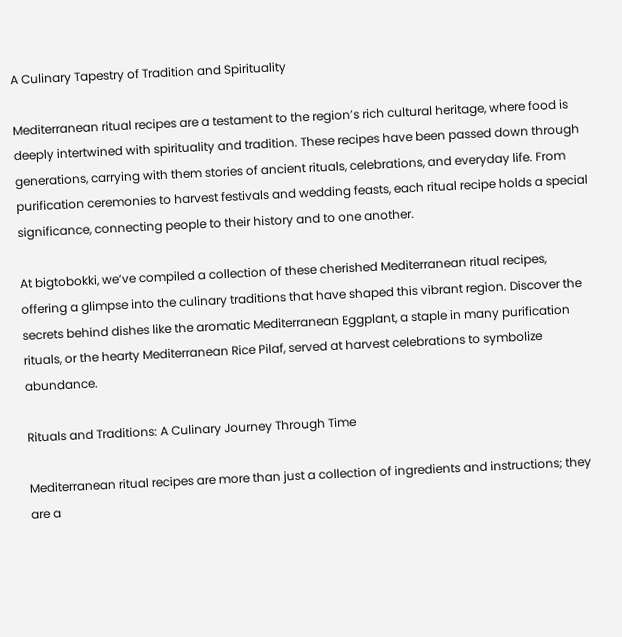A Culinary Tapestry of Tradition and Spirituality

Mediterranean ritual recipes are a testament to the region’s rich cultural heritage, where food is deeply intertwined with spirituality and tradition. These recipes have been passed down through generations, carrying with them stories of ancient rituals, celebrations, and everyday life. From purification ceremonies to harvest festivals and wedding feasts, each ritual recipe holds a special significance, connecting people to their history and to one another.

At bigtobokki, we’ve compiled a collection of these cherished Mediterranean ritual recipes, offering a glimpse into the culinary traditions that have shaped this vibrant region. Discover the secrets behind dishes like the aromatic Mediterranean Eggplant, a staple in many purification rituals, or the hearty Mediterranean Rice Pilaf, served at harvest celebrations to symbolize abundance.

Rituals and Traditions: A Culinary Journey Through Time

Mediterranean ritual recipes are more than just a collection of ingredients and instructions; they are a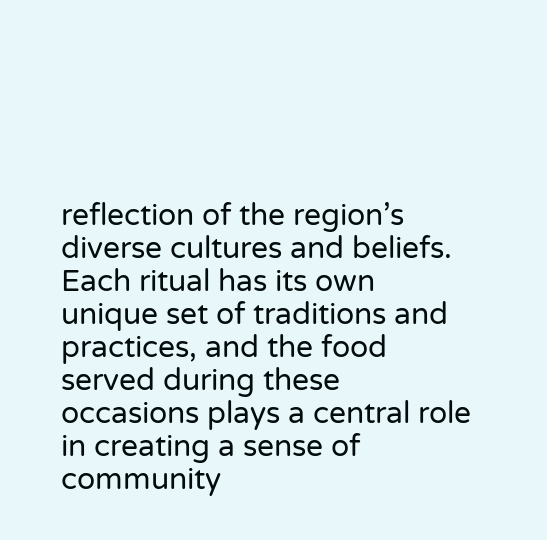reflection of the region’s diverse cultures and beliefs. Each ritual has its own unique set of traditions and practices, and the food served during these occasions plays a central role in creating a sense of community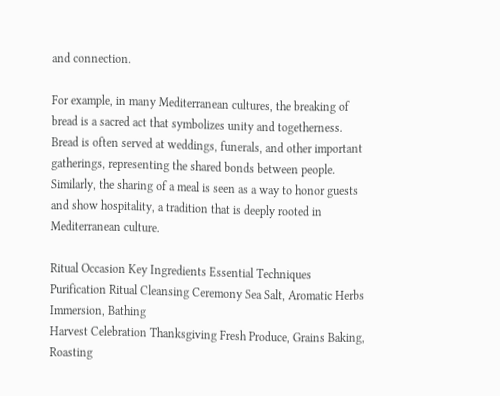and connection.

For example, in many Mediterranean cultures, the breaking of bread is a sacred act that symbolizes unity and togetherness. Bread is often served at weddings, funerals, and other important gatherings, representing the shared bonds between people. Similarly, the sharing of a meal is seen as a way to honor guests and show hospitality, a tradition that is deeply rooted in Mediterranean culture.

Ritual Occasion Key Ingredients Essential Techniques
Purification Ritual Cleansing Ceremony Sea Salt, Aromatic Herbs Immersion, Bathing
Harvest Celebration Thanksgiving Fresh Produce, Grains Baking, Roasting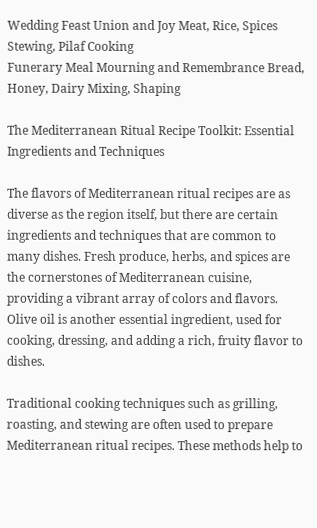Wedding Feast Union and Joy Meat, Rice, Spices Stewing, Pilaf Cooking
Funerary Meal Mourning and Remembrance Bread, Honey, Dairy Mixing, Shaping

The Mediterranean Ritual Recipe Toolkit: Essential Ingredients and Techniques

The flavors of Mediterranean ritual recipes are as diverse as the region itself, but there are certain ingredients and techniques that are common to many dishes. Fresh produce, herbs, and spices are the cornerstones of Mediterranean cuisine, providing a vibrant array of colors and flavors. Olive oil is another essential ingredient, used for cooking, dressing, and adding a rich, fruity flavor to dishes.

Traditional cooking techniques such as grilling, roasting, and stewing are often used to prepare Mediterranean ritual recipes. These methods help to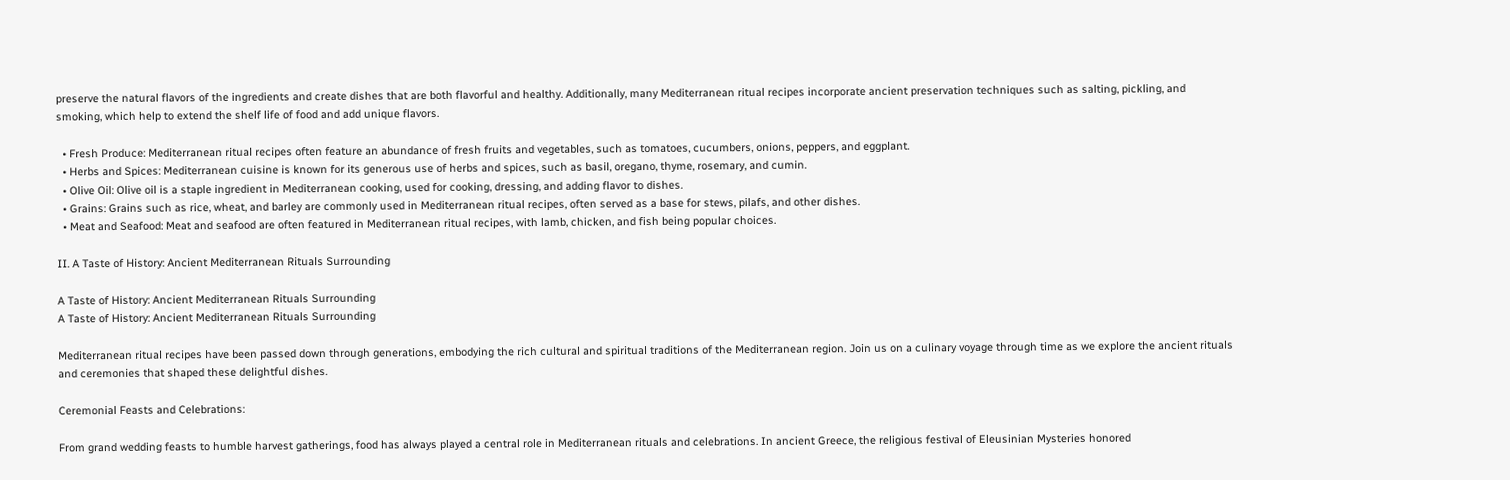preserve the natural flavors of the ingredients and create dishes that are both flavorful and healthy. Additionally, many Mediterranean ritual recipes incorporate ancient preservation techniques such as salting, pickling, and smoking, which help to extend the shelf life of food and add unique flavors.

  • Fresh Produce: Mediterranean ritual recipes often feature an abundance of fresh fruits and vegetables, such as tomatoes, cucumbers, onions, peppers, and eggplant.
  • Herbs and Spices: Mediterranean cuisine is known for its generous use of herbs and spices, such as basil, oregano, thyme, rosemary, and cumin.
  • Olive Oil: Olive oil is a staple ingredient in Mediterranean cooking, used for cooking, dressing, and adding flavor to dishes.
  • Grains: Grains such as rice, wheat, and barley are commonly used in Mediterranean ritual recipes, often served as a base for stews, pilafs, and other dishes.
  • Meat and Seafood: Meat and seafood are often featured in Mediterranean ritual recipes, with lamb, chicken, and fish being popular choices.

II. A Taste of History: Ancient Mediterranean Rituals Surrounding

A Taste of History: Ancient Mediterranean Rituals Surrounding
A Taste of History: Ancient Mediterranean Rituals Surrounding

Mediterranean ritual recipes have been passed down through generations, embodying the rich cultural and spiritual traditions of the Mediterranean region. Join us on a culinary voyage through time as we explore the ancient rituals and ceremonies that shaped these delightful dishes.

Ceremonial Feasts and Celebrations:

From grand wedding feasts to humble harvest gatherings, food has always played a central role in Mediterranean rituals and celebrations. In ancient Greece, the religious festival of Eleusinian Mysteries honored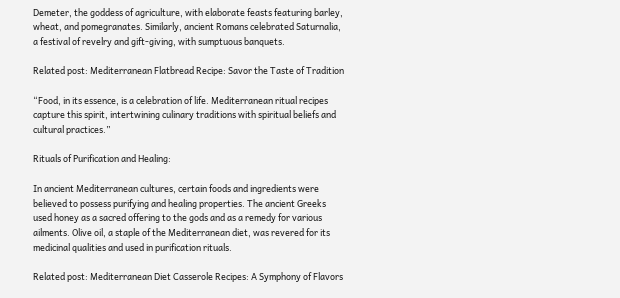Demeter, the goddess of agriculture, with elaborate feasts featuring barley, wheat, and pomegranates. Similarly, ancient Romans celebrated Saturnalia, a festival of revelry and gift-giving, with sumptuous banquets.

Related post: Mediterranean Flatbread Recipe: Savor the Taste of Tradition

“Food, in its essence, is a celebration of life. Mediterranean ritual recipes capture this spirit, intertwining culinary traditions with spiritual beliefs and cultural practices.”

Rituals of Purification and Healing:

In ancient Mediterranean cultures, certain foods and ingredients were believed to possess purifying and healing properties. The ancient Greeks used honey as a sacred offering to the gods and as a remedy for various ailments. Olive oil, a staple of the Mediterranean diet, was revered for its medicinal qualities and used in purification rituals.

Related post: Mediterranean Diet Casserole Recipes: A Symphony of Flavors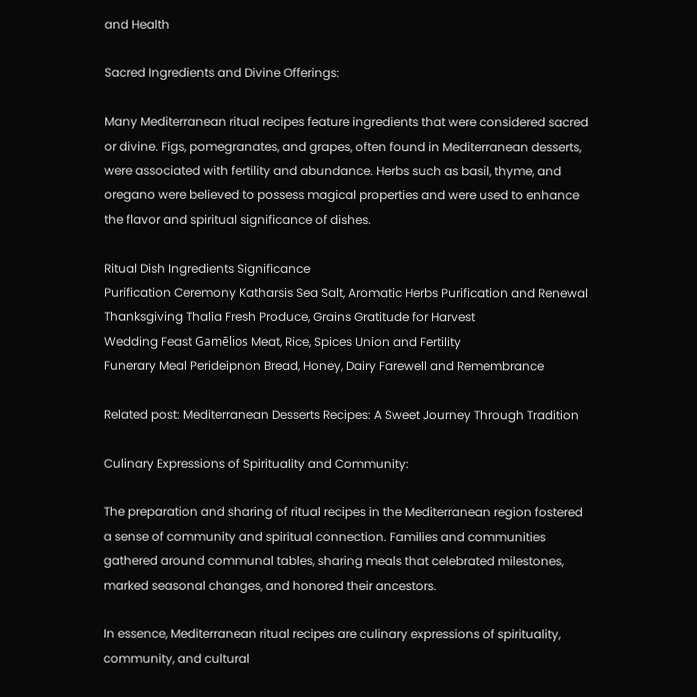and Health

Sacred Ingredients and Divine Offerings:

Many Mediterranean ritual recipes feature ingredients that were considered sacred or divine. Figs, pomegranates, and grapes, often found in Mediterranean desserts, were associated with fertility and abundance. Herbs such as basil, thyme, and oregano were believed to possess magical properties and were used to enhance the flavor and spiritual significance of dishes.

Ritual Dish Ingredients Significance
Purification Ceremony Katharsis Sea Salt, Aromatic Herbs Purification and Renewal
Thanksgiving Thalia Fresh Produce, Grains Gratitude for Harvest
Wedding Feast Gamēlios Meat, Rice, Spices Union and Fertility
Funerary Meal Perideipnon Bread, Honey, Dairy Farewell and Remembrance

Related post: Mediterranean Desserts Recipes: A Sweet Journey Through Tradition

Culinary Expressions of Spirituality and Community:

The preparation and sharing of ritual recipes in the Mediterranean region fostered a sense of community and spiritual connection. Families and communities gathered around communal tables, sharing meals that celebrated milestones, marked seasonal changes, and honored their ancestors.

In essence, Mediterranean ritual recipes are culinary expressions of spirituality, community, and cultural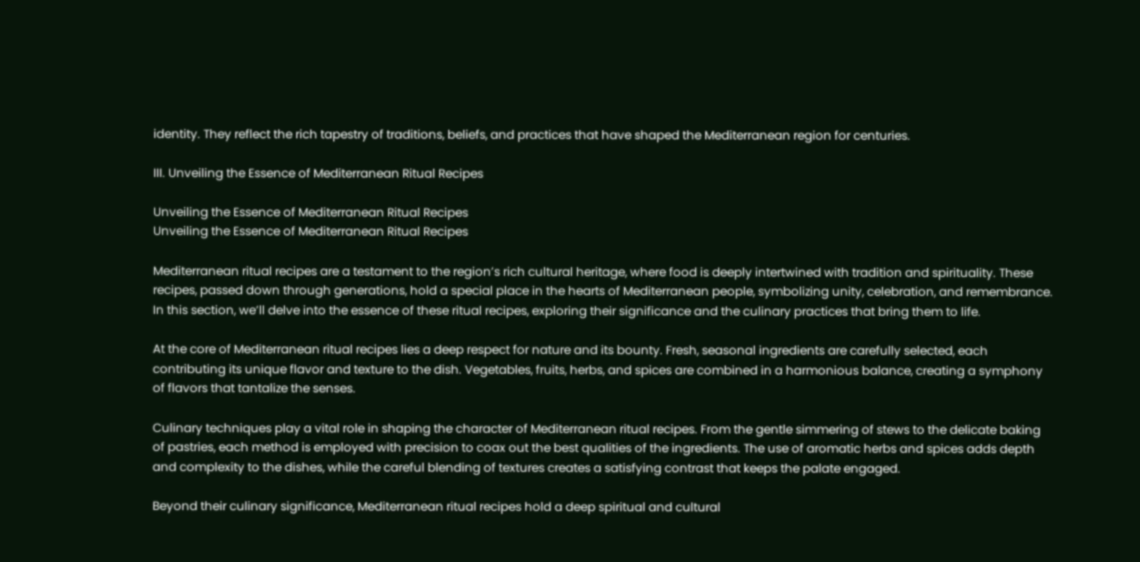identity. They reflect the rich tapestry of traditions, beliefs, and practices that have shaped the Mediterranean region for centuries.

III. Unveiling the Essence of Mediterranean Ritual Recipes

Unveiling the Essence of Mediterranean Ritual Recipes
Unveiling the Essence of Mediterranean Ritual Recipes

Mediterranean ritual recipes are a testament to the region’s rich cultural heritage, where food is deeply intertwined with tradition and spirituality. These recipes, passed down through generations, hold a special place in the hearts of Mediterranean people, symbolizing unity, celebration, and remembrance. In this section, we’ll delve into the essence of these ritual recipes, exploring their significance and the culinary practices that bring them to life.

At the core of Mediterranean ritual recipes lies a deep respect for nature and its bounty. Fresh, seasonal ingredients are carefully selected, each contributing its unique flavor and texture to the dish. Vegetables, fruits, herbs, and spices are combined in a harmonious balance, creating a symphony of flavors that tantalize the senses.

Culinary techniques play a vital role in shaping the character of Mediterranean ritual recipes. From the gentle simmering of stews to the delicate baking of pastries, each method is employed with precision to coax out the best qualities of the ingredients. The use of aromatic herbs and spices adds depth and complexity to the dishes, while the careful blending of textures creates a satisfying contrast that keeps the palate engaged.

Beyond their culinary significance, Mediterranean ritual recipes hold a deep spiritual and cultural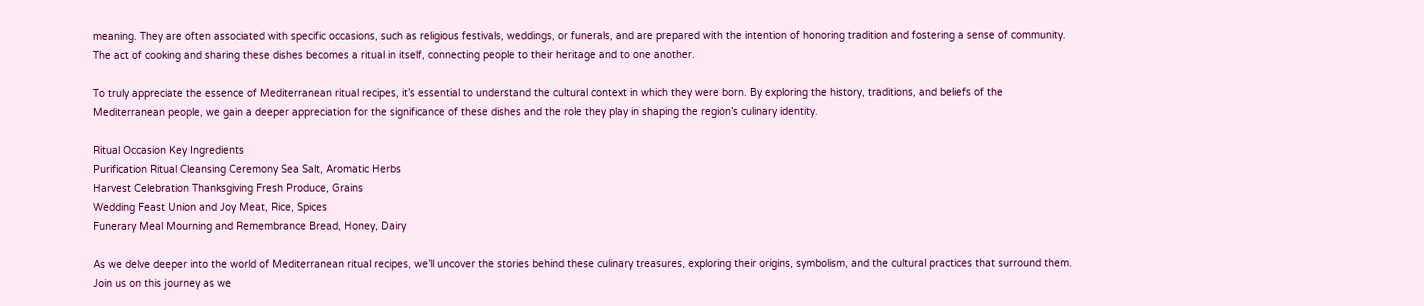meaning. They are often associated with specific occasions, such as religious festivals, weddings, or funerals, and are prepared with the intention of honoring tradition and fostering a sense of community. The act of cooking and sharing these dishes becomes a ritual in itself, connecting people to their heritage and to one another.

To truly appreciate the essence of Mediterranean ritual recipes, it’s essential to understand the cultural context in which they were born. By exploring the history, traditions, and beliefs of the Mediterranean people, we gain a deeper appreciation for the significance of these dishes and the role they play in shaping the region’s culinary identity.

Ritual Occasion Key Ingredients
Purification Ritual Cleansing Ceremony Sea Salt, Aromatic Herbs
Harvest Celebration Thanksgiving Fresh Produce, Grains
Wedding Feast Union and Joy Meat, Rice, Spices
Funerary Meal Mourning and Remembrance Bread, Honey, Dairy

As we delve deeper into the world of Mediterranean ritual recipes, we’ll uncover the stories behind these culinary treasures, exploring their origins, symbolism, and the cultural practices that surround them. Join us on this journey as we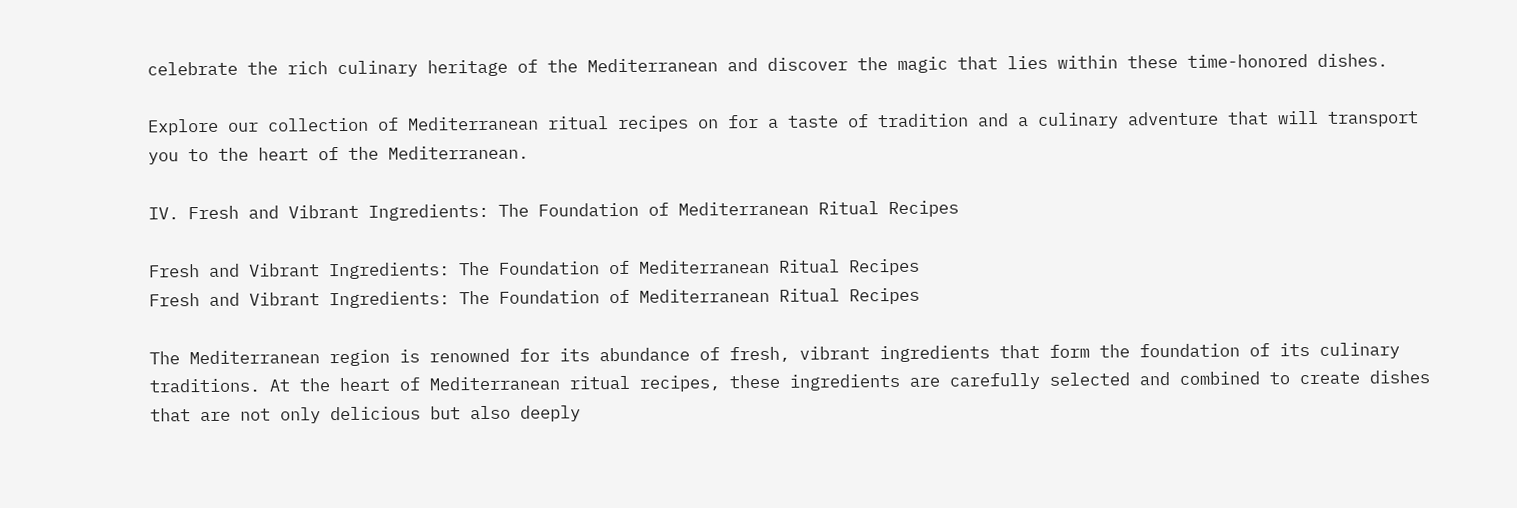celebrate the rich culinary heritage of the Mediterranean and discover the magic that lies within these time-honored dishes.

Explore our collection of Mediterranean ritual recipes on for a taste of tradition and a culinary adventure that will transport you to the heart of the Mediterranean.

IV. Fresh and Vibrant Ingredients: The Foundation of Mediterranean Ritual Recipes

Fresh and Vibrant Ingredients: The Foundation of Mediterranean Ritual Recipes
Fresh and Vibrant Ingredients: The Foundation of Mediterranean Ritual Recipes

The Mediterranean region is renowned for its abundance of fresh, vibrant ingredients that form the foundation of its culinary traditions. At the heart of Mediterranean ritual recipes, these ingredients are carefully selected and combined to create dishes that are not only delicious but also deeply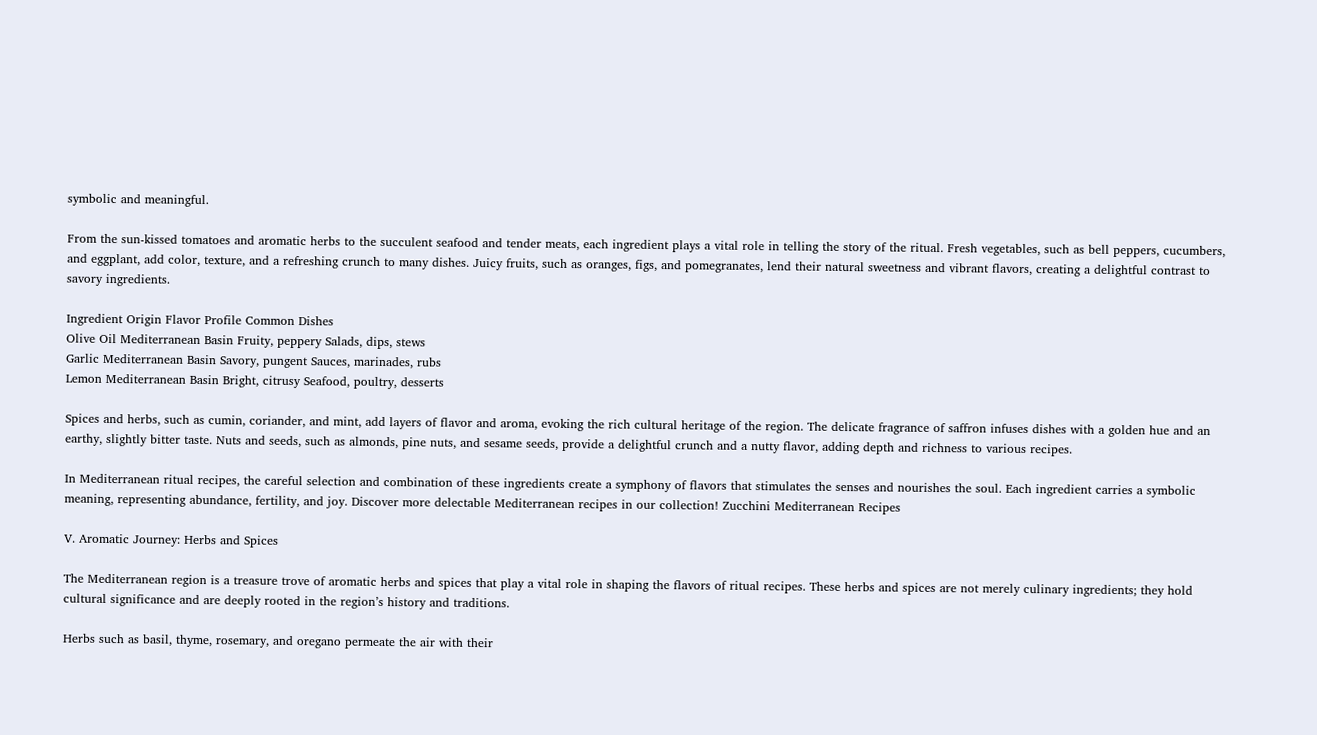symbolic and meaningful.

From the sun-kissed tomatoes and aromatic herbs to the succulent seafood and tender meats, each ingredient plays a vital role in telling the story of the ritual. Fresh vegetables, such as bell peppers, cucumbers, and eggplant, add color, texture, and a refreshing crunch to many dishes. Juicy fruits, such as oranges, figs, and pomegranates, lend their natural sweetness and vibrant flavors, creating a delightful contrast to savory ingredients.

Ingredient Origin Flavor Profile Common Dishes
Olive Oil Mediterranean Basin Fruity, peppery Salads, dips, stews
Garlic Mediterranean Basin Savory, pungent Sauces, marinades, rubs
Lemon Mediterranean Basin Bright, citrusy Seafood, poultry, desserts

Spices and herbs, such as cumin, coriander, and mint, add layers of flavor and aroma, evoking the rich cultural heritage of the region. The delicate fragrance of saffron infuses dishes with a golden hue and an earthy, slightly bitter taste. Nuts and seeds, such as almonds, pine nuts, and sesame seeds, provide a delightful crunch and a nutty flavor, adding depth and richness to various recipes.

In Mediterranean ritual recipes, the careful selection and combination of these ingredients create a symphony of flavors that stimulates the senses and nourishes the soul. Each ingredient carries a symbolic meaning, representing abundance, fertility, and joy. Discover more delectable Mediterranean recipes in our collection! Zucchini Mediterranean Recipes

V. Aromatic Journey: Herbs and Spices

The Mediterranean region is a treasure trove of aromatic herbs and spices that play a vital role in shaping the flavors of ritual recipes. These herbs and spices are not merely culinary ingredients; they hold cultural significance and are deeply rooted in the region’s history and traditions.

Herbs such as basil, thyme, rosemary, and oregano permeate the air with their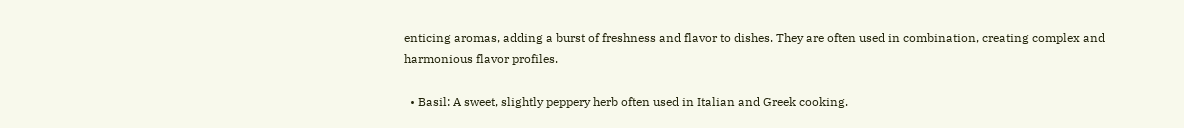enticing aromas, adding a burst of freshness and flavor to dishes. They are often used in combination, creating complex and harmonious flavor profiles.

  • Basil: A sweet, slightly peppery herb often used in Italian and Greek cooking.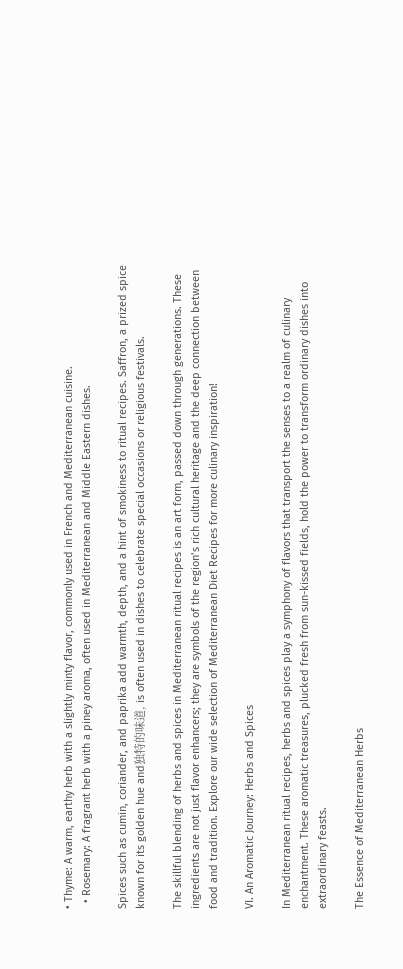• Thyme: A warm, earthy herb with a slightly minty flavor, commonly used in French and Mediterranean cuisine.
  • Rosemary: A fragrant herb with a piney aroma, often used in Mediterranean and Middle Eastern dishes.

Spices such as cumin, coriander, and paprika add warmth, depth, and a hint of smokiness to ritual recipes. Saffron, a prized spice known for its golden hue and独特的味道, is often used in dishes to celebrate special occasions or religious festivals.

The skillful blending of herbs and spices in Mediterranean ritual recipes is an art form, passed down through generations. These ingredients are not just flavor enhancers; they are symbols of the region’s rich cultural heritage and the deep connection between food and tradition. Explore our wide selection of Mediterranean Diet Recipes for more culinary inspiration!

VI. An Aromatic Journey: Herbs and Spices

In Mediterranean ritual recipes, herbs and spices play a symphony of flavors that transport the senses to a realm of culinary enchantment. These aromatic treasures, plucked fresh from sun-kissed fields, hold the power to transform ordinary dishes into extraordinary feasts.

The Essence of Mediterranean Herbs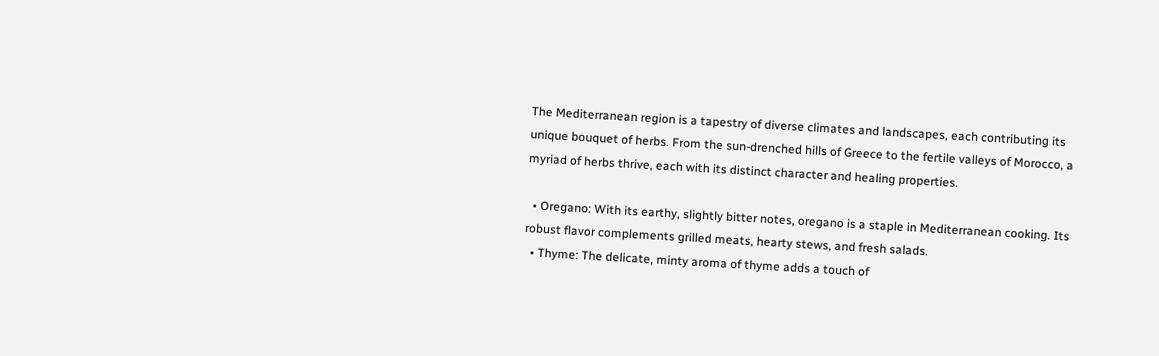The Mediterranean region is a tapestry of diverse climates and landscapes, each contributing its unique bouquet of herbs. From the sun-drenched hills of Greece to the fertile valleys of Morocco, a myriad of herbs thrive, each with its distinct character and healing properties.

  • Oregano: With its earthy, slightly bitter notes, oregano is a staple in Mediterranean cooking. Its robust flavor complements grilled meats, hearty stews, and fresh salads.
  • Thyme: The delicate, minty aroma of thyme adds a touch of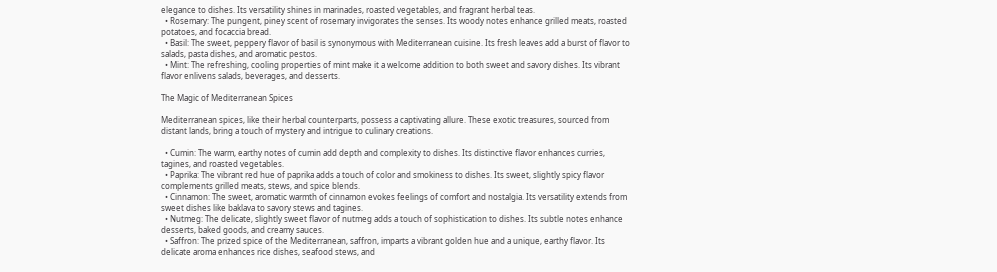elegance to dishes. Its versatility shines in marinades, roasted vegetables, and fragrant herbal teas.
  • Rosemary: The pungent, piney scent of rosemary invigorates the senses. Its woody notes enhance grilled meats, roasted potatoes, and focaccia bread.
  • Basil: The sweet, peppery flavor of basil is synonymous with Mediterranean cuisine. Its fresh leaves add a burst of flavor to salads, pasta dishes, and aromatic pestos.
  • Mint: The refreshing, cooling properties of mint make it a welcome addition to both sweet and savory dishes. Its vibrant flavor enlivens salads, beverages, and desserts.

The Magic of Mediterranean Spices

Mediterranean spices, like their herbal counterparts, possess a captivating allure. These exotic treasures, sourced from distant lands, bring a touch of mystery and intrigue to culinary creations.

  • Cumin: The warm, earthy notes of cumin add depth and complexity to dishes. Its distinctive flavor enhances curries, tagines, and roasted vegetables.
  • Paprika: The vibrant red hue of paprika adds a touch of color and smokiness to dishes. Its sweet, slightly spicy flavor complements grilled meats, stews, and spice blends.
  • Cinnamon: The sweet, aromatic warmth of cinnamon evokes feelings of comfort and nostalgia. Its versatility extends from sweet dishes like baklava to savory stews and tagines.
  • Nutmeg: The delicate, slightly sweet flavor of nutmeg adds a touch of sophistication to dishes. Its subtle notes enhance desserts, baked goods, and creamy sauces.
  • Saffron: The prized spice of the Mediterranean, saffron, imparts a vibrant golden hue and a unique, earthy flavor. Its delicate aroma enhances rice dishes, seafood stews, and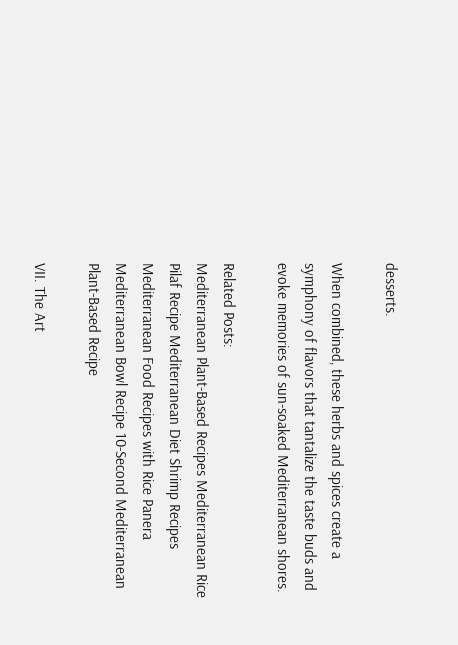desserts.

When combined, these herbs and spices create a symphony of flavors that tantalize the taste buds and evoke memories of sun-soaked Mediterranean shores.

Related Posts:
Mediterranean Plant-Based Recipes Mediterranean Rice Pilaf Recipe Mediterranean Diet Shrimp Recipes
Mediterranean Food Recipes with Rice Panera Mediterranean Bowl Recipe 10-Second Mediterranean Plant-Based Recipe

VII. The Art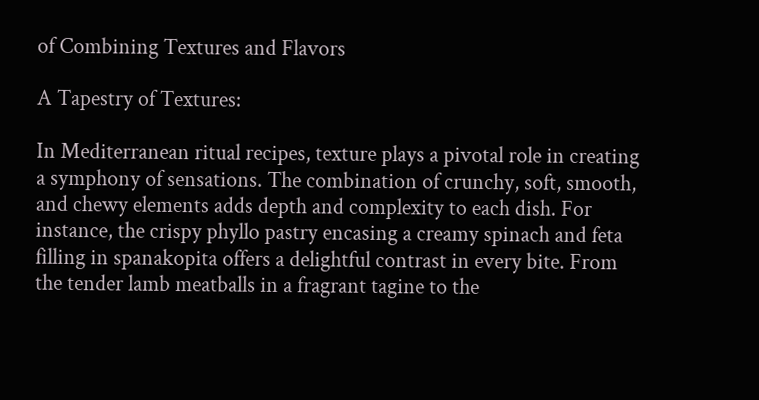of Combining Textures and Flavors

A Tapestry of Textures:

In Mediterranean ritual recipes, texture plays a pivotal role in creating a symphony of sensations. The combination of crunchy, soft, smooth, and chewy elements adds depth and complexity to each dish. For instance, the crispy phyllo pastry encasing a creamy spinach and feta filling in spanakopita offers a delightful contrast in every bite. From the tender lamb meatballs in a fragrant tagine to the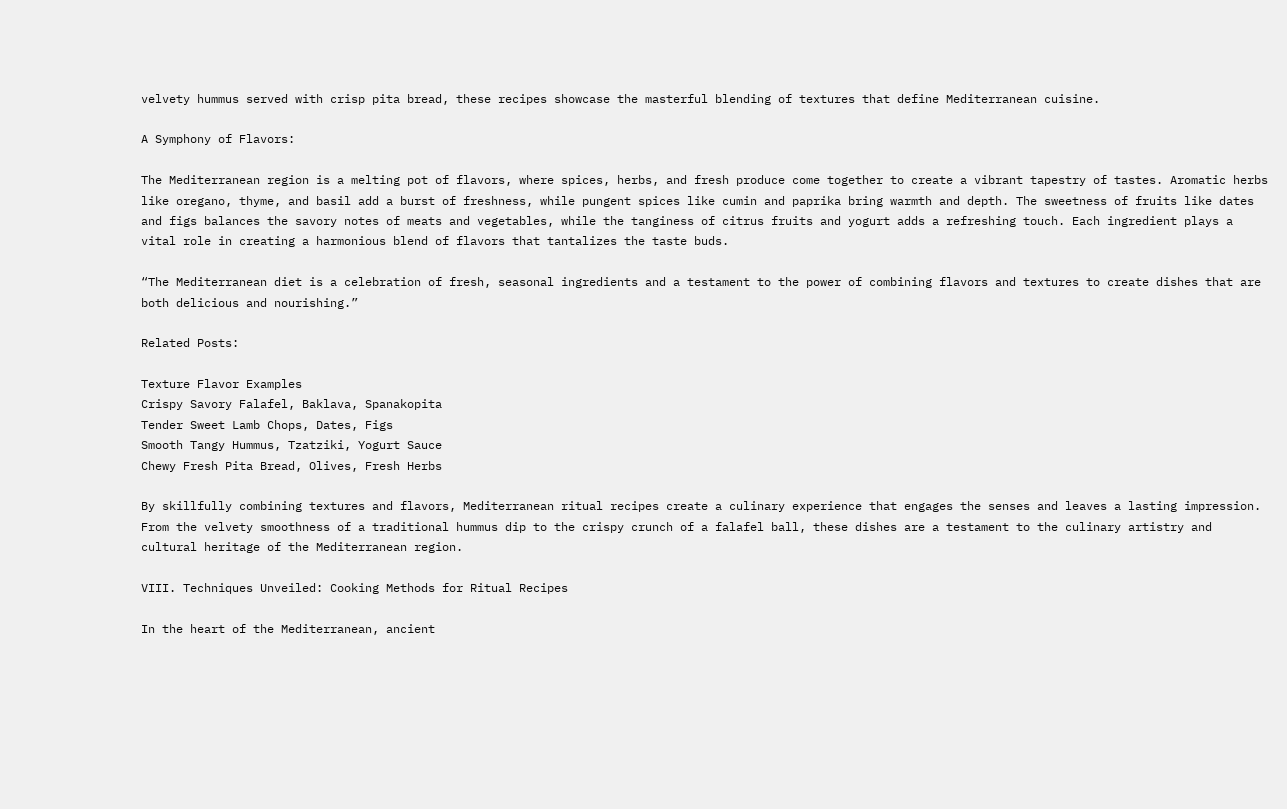velvety hummus served with crisp pita bread, these recipes showcase the masterful blending of textures that define Mediterranean cuisine.

A Symphony of Flavors:

The Mediterranean region is a melting pot of flavors, where spices, herbs, and fresh produce come together to create a vibrant tapestry of tastes. Aromatic herbs like oregano, thyme, and basil add a burst of freshness, while pungent spices like cumin and paprika bring warmth and depth. The sweetness of fruits like dates and figs balances the savory notes of meats and vegetables, while the tanginess of citrus fruits and yogurt adds a refreshing touch. Each ingredient plays a vital role in creating a harmonious blend of flavors that tantalizes the taste buds.

“The Mediterranean diet is a celebration of fresh, seasonal ingredients and a testament to the power of combining flavors and textures to create dishes that are both delicious and nourishing.”

Related Posts:

Texture Flavor Examples
Crispy Savory Falafel, Baklava, Spanakopita
Tender Sweet Lamb Chops, Dates, Figs
Smooth Tangy Hummus, Tzatziki, Yogurt Sauce
Chewy Fresh Pita Bread, Olives, Fresh Herbs

By skillfully combining textures and flavors, Mediterranean ritual recipes create a culinary experience that engages the senses and leaves a lasting impression. From the velvety smoothness of a traditional hummus dip to the crispy crunch of a falafel ball, these dishes are a testament to the culinary artistry and cultural heritage of the Mediterranean region.

VIII. Techniques Unveiled: Cooking Methods for Ritual Recipes

In the heart of the Mediterranean, ancient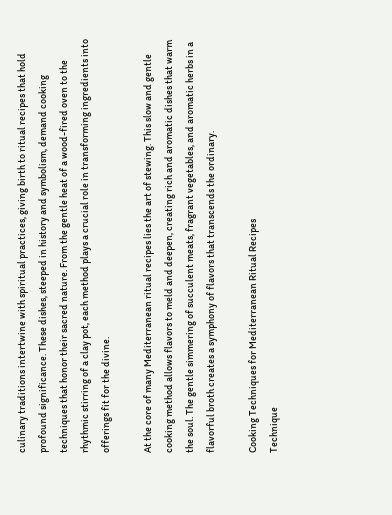culinary traditions intertwine with spiritual practices, giving birth to ritual recipes that hold profound significance. These dishes, steeped in history and symbolism, demand cooking techniques that honor their sacred nature. From the gentle heat of a wood-fired oven to the rhythmic stirring of a clay pot, each method plays a crucial role in transforming ingredients into offerings fit for the divine.

At the core of many Mediterranean ritual recipes lies the art of stewing. This slow and gentle cooking method allows flavors to meld and deepen, creating rich and aromatic dishes that warm the soul. The gentle simmering of succulent meats, fragrant vegetables, and aromatic herbs in a flavorful broth creates a symphony of flavors that transcends the ordinary.

Cooking Techniques for Mediterranean Ritual Recipes
Technique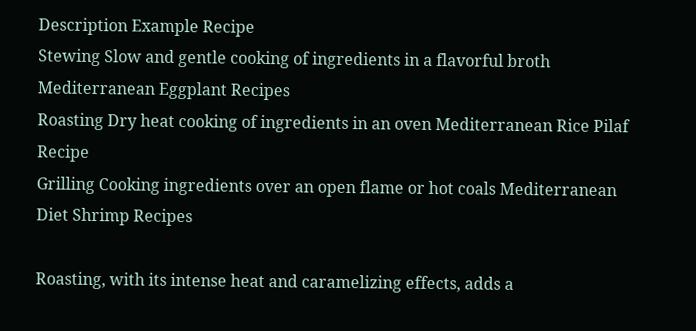Description Example Recipe
Stewing Slow and gentle cooking of ingredients in a flavorful broth Mediterranean Eggplant Recipes
Roasting Dry heat cooking of ingredients in an oven Mediterranean Rice Pilaf Recipe
Grilling Cooking ingredients over an open flame or hot coals Mediterranean Diet Shrimp Recipes

Roasting, with its intense heat and caramelizing effects, adds a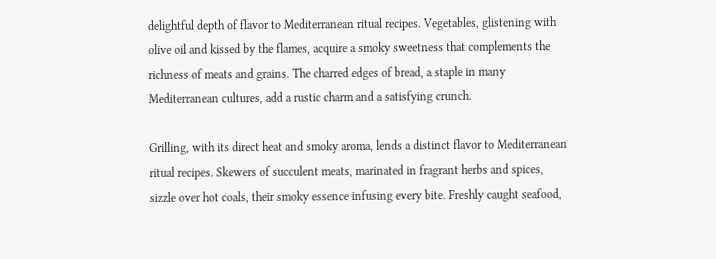delightful depth of flavor to Mediterranean ritual recipes. Vegetables, glistening with olive oil and kissed by the flames, acquire a smoky sweetness that complements the richness of meats and grains. The charred edges of bread, a staple in many Mediterranean cultures, add a rustic charm and a satisfying crunch.

Grilling, with its direct heat and smoky aroma, lends a distinct flavor to Mediterranean ritual recipes. Skewers of succulent meats, marinated in fragrant herbs and spices, sizzle over hot coals, their smoky essence infusing every bite. Freshly caught seafood,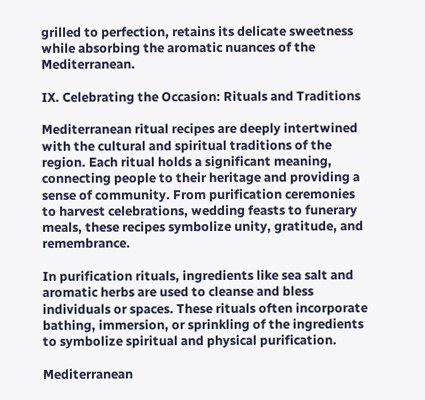grilled to perfection, retains its delicate sweetness while absorbing the aromatic nuances of the Mediterranean.

IX. Celebrating the Occasion: Rituals and Traditions

Mediterranean ritual recipes are deeply intertwined with the cultural and spiritual traditions of the region. Each ritual holds a significant meaning, connecting people to their heritage and providing a sense of community. From purification ceremonies to harvest celebrations, wedding feasts to funerary meals, these recipes symbolize unity, gratitude, and remembrance.

In purification rituals, ingredients like sea salt and aromatic herbs are used to cleanse and bless individuals or spaces. These rituals often incorporate bathing, immersion, or sprinkling of the ingredients to symbolize spiritual and physical purification.

Mediterranean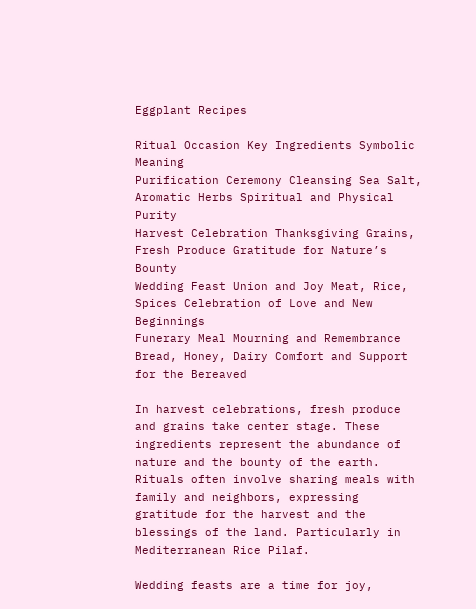Eggplant Recipes

Ritual Occasion Key Ingredients Symbolic Meaning
Purification Ceremony Cleansing Sea Salt, Aromatic Herbs Spiritual and Physical Purity
Harvest Celebration Thanksgiving Grains, Fresh Produce Gratitude for Nature’s Bounty
Wedding Feast Union and Joy Meat, Rice, Spices Celebration of Love and New Beginnings
Funerary Meal Mourning and Remembrance Bread, Honey, Dairy Comfort and Support for the Bereaved

In harvest celebrations, fresh produce and grains take center stage. These ingredients represent the abundance of nature and the bounty of the earth. Rituals often involve sharing meals with family and neighbors, expressing gratitude for the harvest and the blessings of the land. Particularly in Mediterranean Rice Pilaf.

Wedding feasts are a time for joy,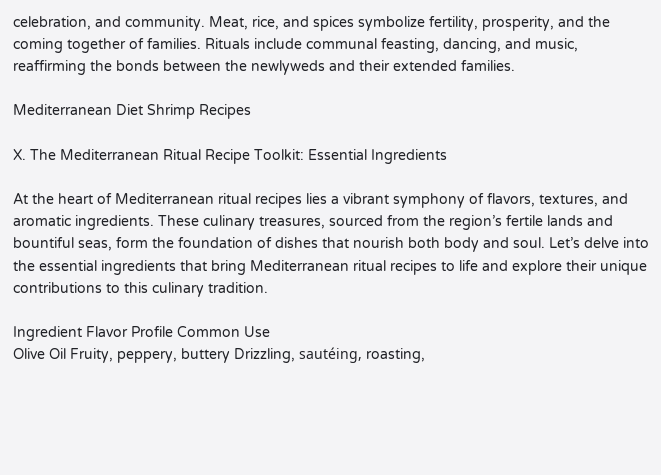celebration, and community. Meat, rice, and spices symbolize fertility, prosperity, and the coming together of families. Rituals include communal feasting, dancing, and music, reaffirming the bonds between the newlyweds and their extended families.

Mediterranean Diet Shrimp Recipes

X. The Mediterranean Ritual Recipe Toolkit: Essential Ingredients

At the heart of Mediterranean ritual recipes lies a vibrant symphony of flavors, textures, and aromatic ingredients. These culinary treasures, sourced from the region’s fertile lands and bountiful seas, form the foundation of dishes that nourish both body and soul. Let’s delve into the essential ingredients that bring Mediterranean ritual recipes to life and explore their unique contributions to this culinary tradition.

Ingredient Flavor Profile Common Use
Olive Oil Fruity, peppery, buttery Drizzling, sautéing, roasting,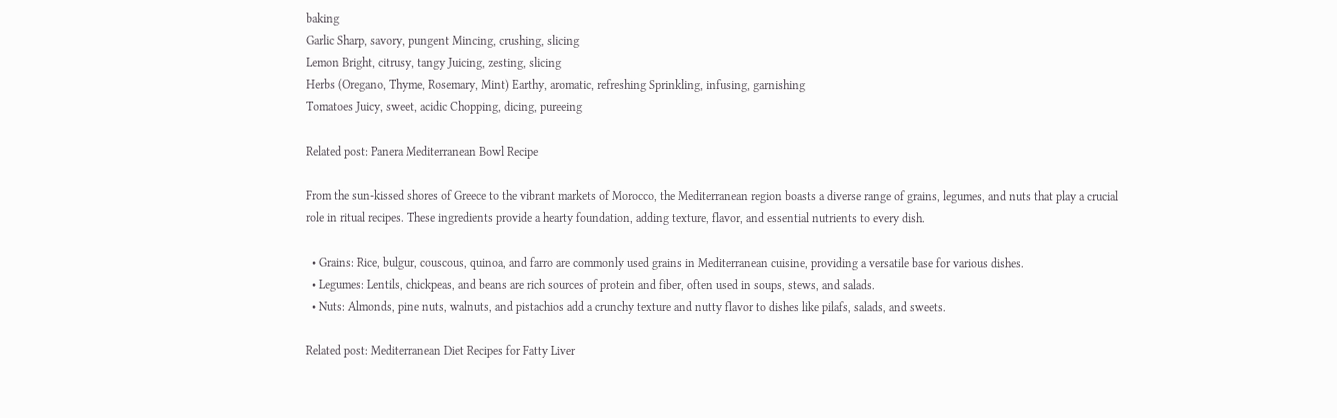baking
Garlic Sharp, savory, pungent Mincing, crushing, slicing
Lemon Bright, citrusy, tangy Juicing, zesting, slicing
Herbs (Oregano, Thyme, Rosemary, Mint) Earthy, aromatic, refreshing Sprinkling, infusing, garnishing
Tomatoes Juicy, sweet, acidic Chopping, dicing, pureeing

Related post: Panera Mediterranean Bowl Recipe

From the sun-kissed shores of Greece to the vibrant markets of Morocco, the Mediterranean region boasts a diverse range of grains, legumes, and nuts that play a crucial role in ritual recipes. These ingredients provide a hearty foundation, adding texture, flavor, and essential nutrients to every dish.

  • Grains: Rice, bulgur, couscous, quinoa, and farro are commonly used grains in Mediterranean cuisine, providing a versatile base for various dishes.
  • Legumes: Lentils, chickpeas, and beans are rich sources of protein and fiber, often used in soups, stews, and salads.
  • Nuts: Almonds, pine nuts, walnuts, and pistachios add a crunchy texture and nutty flavor to dishes like pilafs, salads, and sweets.

Related post: Mediterranean Diet Recipes for Fatty Liver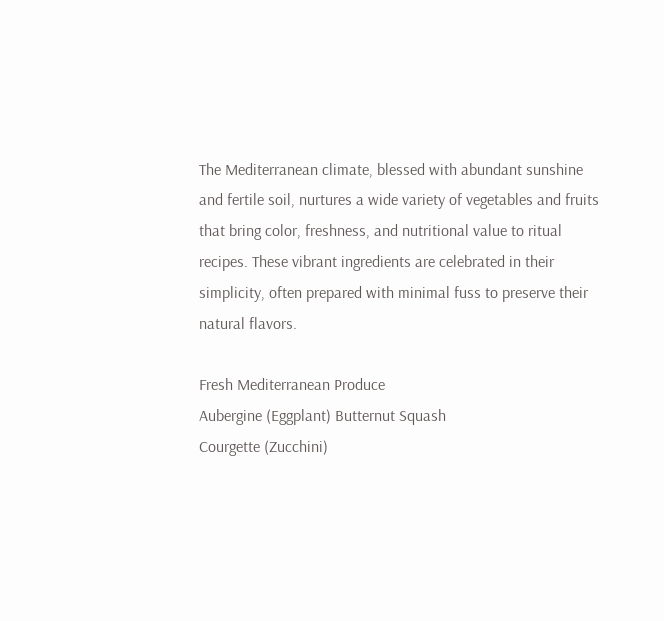The Mediterranean climate, blessed with abundant sunshine and fertile soil, nurtures a wide variety of vegetables and fruits that bring color, freshness, and nutritional value to ritual recipes. These vibrant ingredients are celebrated in their simplicity, often prepared with minimal fuss to preserve their natural flavors.

Fresh Mediterranean Produce
Aubergine (Eggplant) Butternut Squash
Courgette (Zucchini)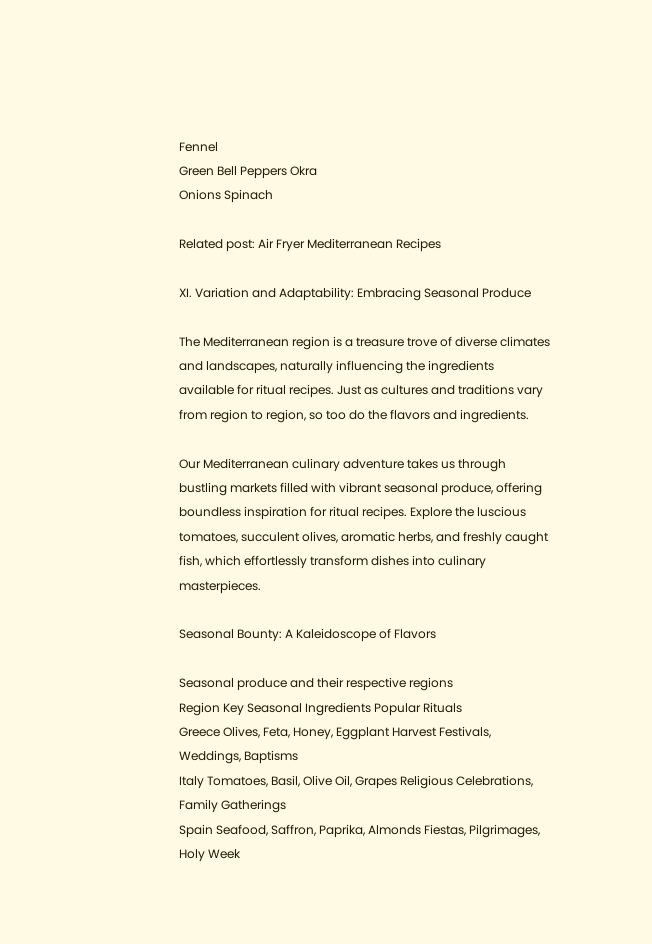Fennel
Green Bell Peppers Okra
Onions Spinach

Related post: Air Fryer Mediterranean Recipes

XI. Variation and Adaptability: Embracing Seasonal Produce

The Mediterranean region is a treasure trove of diverse climates and landscapes, naturally influencing the ingredients available for ritual recipes. Just as cultures and traditions vary from region to region, so too do the flavors and ingredients.

Our Mediterranean culinary adventure takes us through bustling markets filled with vibrant seasonal produce, offering boundless inspiration for ritual recipes. Explore the luscious tomatoes, succulent olives, aromatic herbs, and freshly caught fish, which effortlessly transform dishes into culinary masterpieces.

Seasonal Bounty: A Kaleidoscope of Flavors

Seasonal produce and their respective regions
Region Key Seasonal Ingredients Popular Rituals
Greece Olives, Feta, Honey, Eggplant Harvest Festivals, Weddings, Baptisms
Italy Tomatoes, Basil, Olive Oil, Grapes Religious Celebrations, Family Gatherings
Spain Seafood, Saffron, Paprika, Almonds Fiestas, Pilgrimages, Holy Week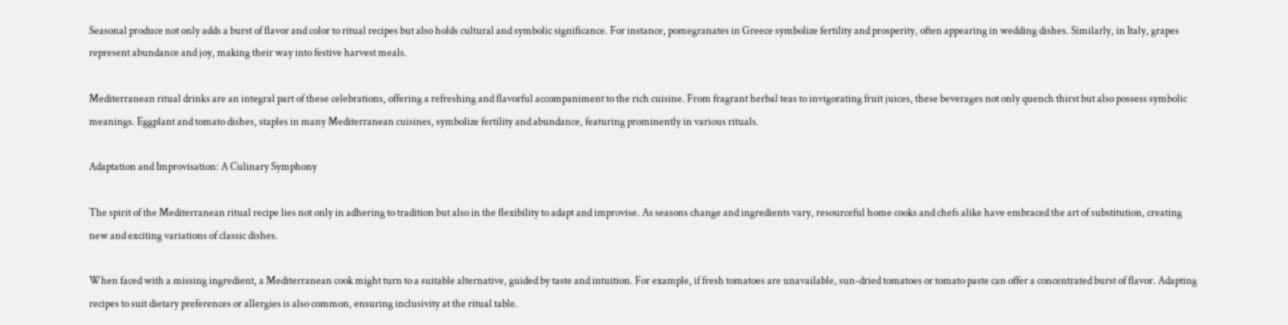Seasonal produce not only adds a burst of flavor and color to ritual recipes but also holds cultural and symbolic significance. For instance, pomegranates in Greece symbolize fertility and prosperity, often appearing in wedding dishes. Similarly, in Italy, grapes represent abundance and joy, making their way into festive harvest meals.

Mediterranean ritual drinks are an integral part of these celebrations, offering a refreshing and flavorful accompaniment to the rich cuisine. From fragrant herbal teas to invigorating fruit juices, these beverages not only quench thirst but also possess symbolic meanings. Eggplant and tomato dishes, staples in many Mediterranean cuisines, symbolize fertility and abundance, featuring prominently in various rituals.

Adaptation and Improvisation: A Culinary Symphony

The spirit of the Mediterranean ritual recipe lies not only in adhering to tradition but also in the flexibility to adapt and improvise. As seasons change and ingredients vary, resourceful home cooks and chefs alike have embraced the art of substitution, creating new and exciting variations of classic dishes.

When faced with a missing ingredient, a Mediterranean cook might turn to a suitable alternative, guided by taste and intuition. For example, if fresh tomatoes are unavailable, sun-dried tomatoes or tomato paste can offer a concentrated burst of flavor. Adapting recipes to suit dietary preferences or allergies is also common, ensuring inclusivity at the ritual table.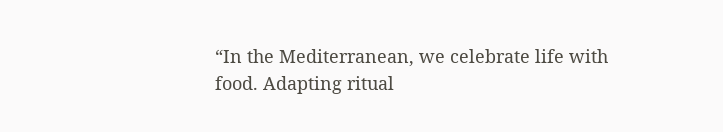“In the Mediterranean, we celebrate life with food. Adapting ritual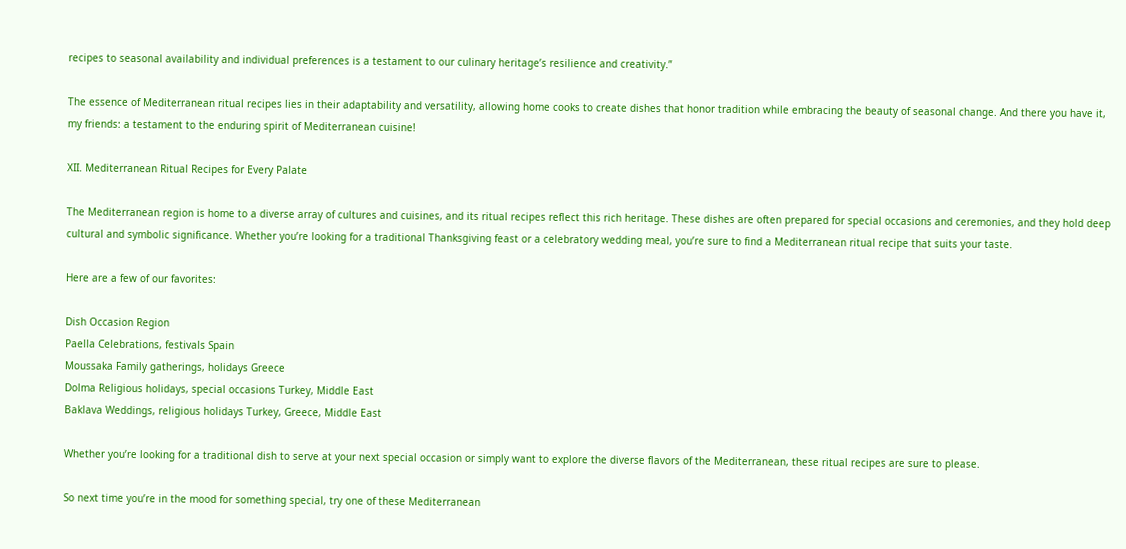recipes to seasonal availability and individual preferences is a testament to our culinary heritage’s resilience and creativity.”

The essence of Mediterranean ritual recipes lies in their adaptability and versatility, allowing home cooks to create dishes that honor tradition while embracing the beauty of seasonal change. And there you have it, my friends: a testament to the enduring spirit of Mediterranean cuisine!

XII. Mediterranean Ritual Recipes for Every Palate

The Mediterranean region is home to a diverse array of cultures and cuisines, and its ritual recipes reflect this rich heritage. These dishes are often prepared for special occasions and ceremonies, and they hold deep cultural and symbolic significance. Whether you’re looking for a traditional Thanksgiving feast or a celebratory wedding meal, you’re sure to find a Mediterranean ritual recipe that suits your taste.

Here are a few of our favorites:

Dish Occasion Region
Paella Celebrations, festivals Spain
Moussaka Family gatherings, holidays Greece
Dolma Religious holidays, special occasions Turkey, Middle East
Baklava Weddings, religious holidays Turkey, Greece, Middle East

Whether you’re looking for a traditional dish to serve at your next special occasion or simply want to explore the diverse flavors of the Mediterranean, these ritual recipes are sure to please.

So next time you’re in the mood for something special, try one of these Mediterranean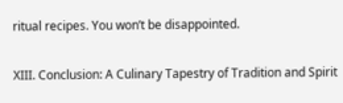ritual recipes. You won’t be disappointed.

XIII. Conclusion: A Culinary Tapestry of Tradition and Spirit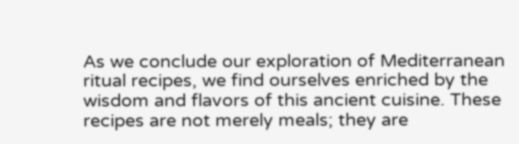As we conclude our exploration of Mediterranean ritual recipes, we find ourselves enriched by the wisdom and flavors of this ancient cuisine. These recipes are not merely meals; they are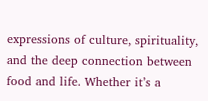expressions of culture, spirituality, and the deep connection between food and life. Whether it’s a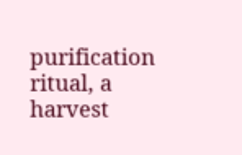purification ritual, a harvest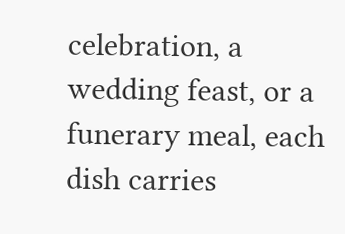celebration, a wedding feast, or a funerary meal, each dish carries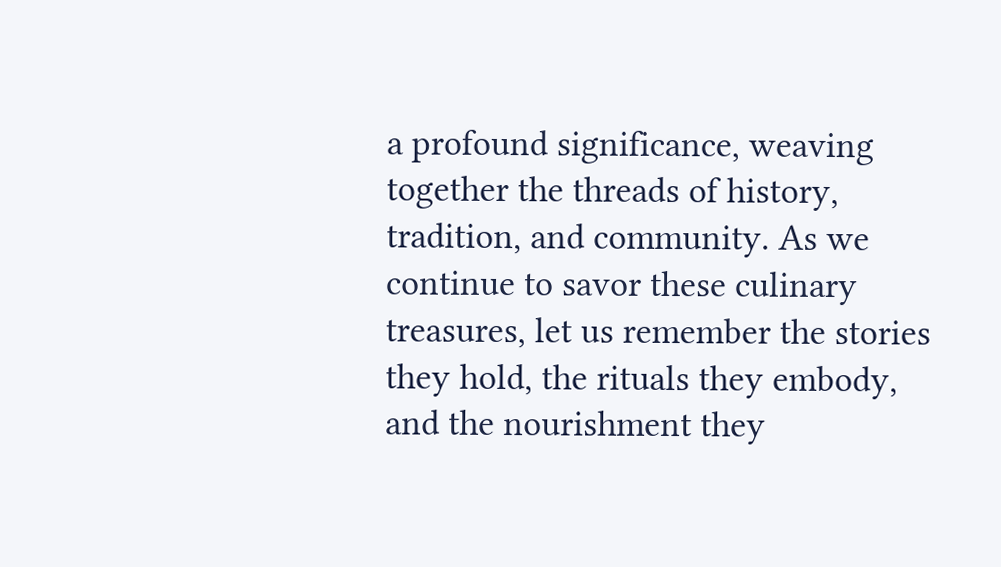a profound significance, weaving together the threads of history, tradition, and community. As we continue to savor these culinary treasures, let us remember the stories they hold, the rituals they embody, and the nourishment they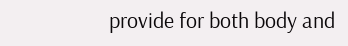provide for both body and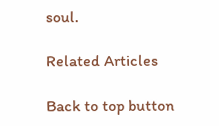soul.

Related Articles

Back to top button